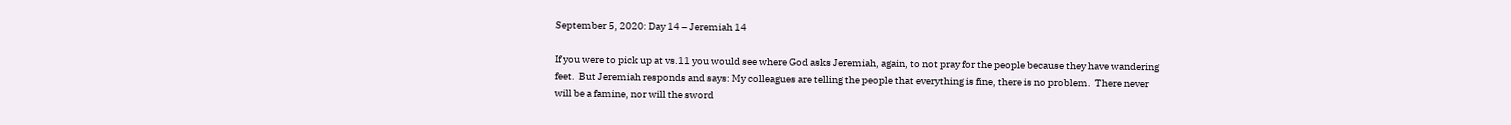September 5, 2020: Day 14 – Jeremiah 14

If you were to pick up at vs.11 you would see where God asks Jeremiah, again, to not pray for the people because they have wandering feet.  But Jeremiah responds and says: My colleagues are telling the people that everything is fine, there is no problem.  There never will be a famine, nor will the sword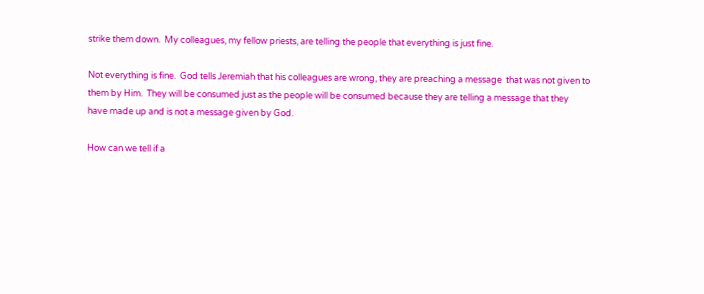strike them down.  My colleagues, my fellow priests, are telling the people that everything is just fine.

Not everything is fine.  God tells Jeremiah that his colleagues are wrong, they are preaching a message  that was not given to them by Him.  They will be consumed just as the people will be consumed because they are telling a message that they have made up and is not a message given by God.

How can we tell if a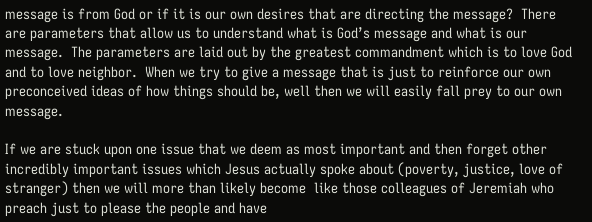message is from God or if it is our own desires that are directing the message?  There are parameters that allow us to understand what is God’s message and what is our message.  The parameters are laid out by the greatest commandment which is to love God and to love neighbor.  When we try to give a message that is just to reinforce our own preconceived ideas of how things should be, well then we will easily fall prey to our own message.

If we are stuck upon one issue that we deem as most important and then forget other incredibly important issues which Jesus actually spoke about (poverty, justice, love of stranger) then we will more than likely become  like those colleagues of Jeremiah who preach just to please the people and have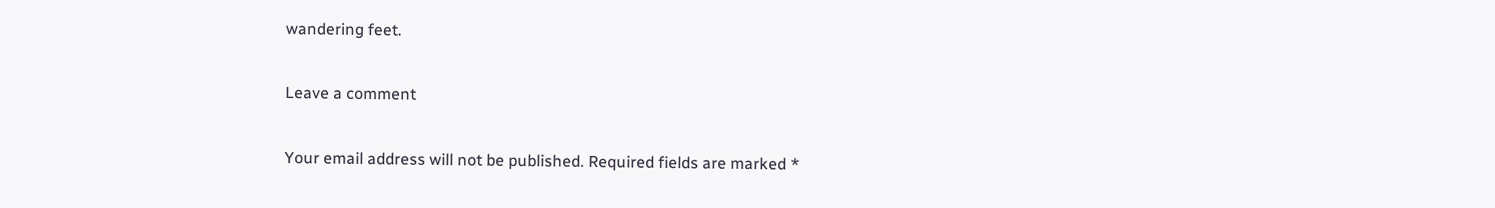wandering feet.

Leave a comment

Your email address will not be published. Required fields are marked *